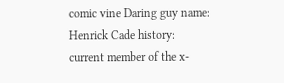comic vine Daring guy name: Henrick Cade history: current member of the x-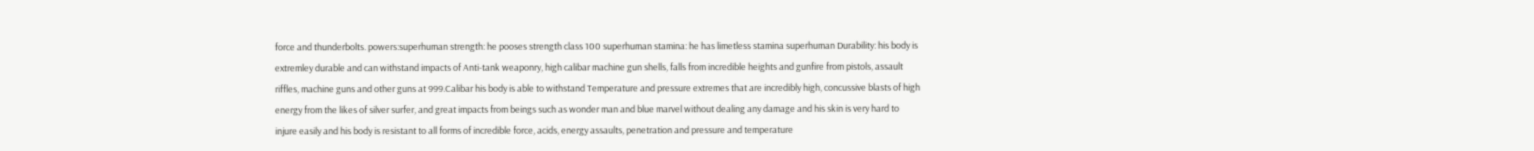force and thunderbolts. powers:superhuman strength: he pooses strength class 100 superhuman stamina: he has limetless stamina superhuman Durability: his body is extremley durable and can withstand impacts of Anti-tank weaponry, high calibar machine gun shells, falls from incredible heights and gunfire from pistols, assault riffles, machine guns and other guns at 999.Calibar his body is able to withstand Temperature and pressure extremes that are incredibly high, concussive blasts of high energy from the likes of silver surfer, and great impacts from beings such as wonder man and blue marvel without dealing any damage and his skin is very hard to injure easily and his body is resistant to all forms of incredible force, acids, energy assaults, penetration and pressure and temperature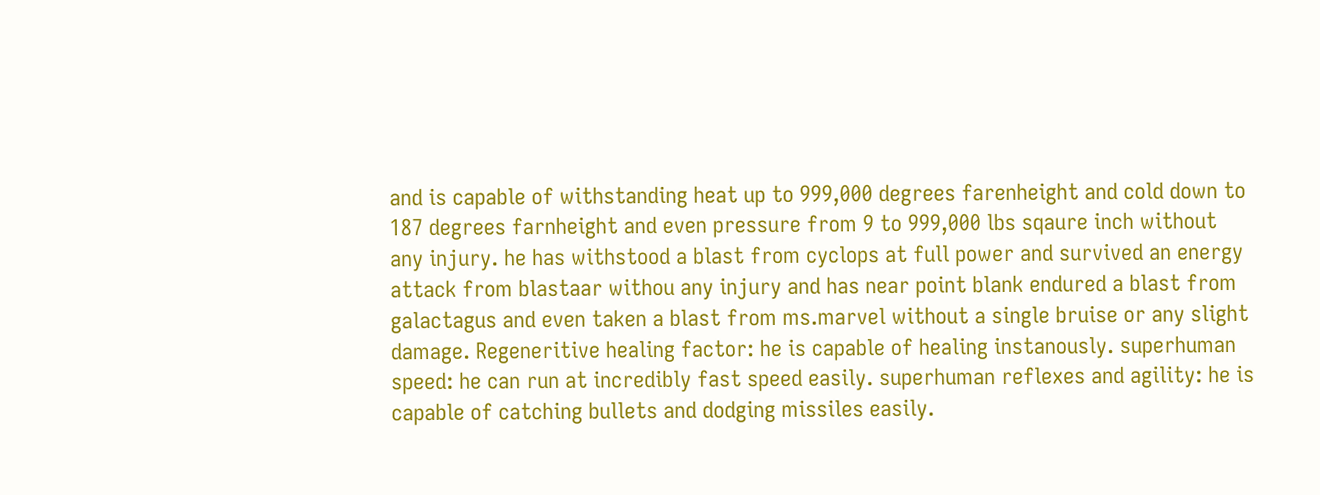and is capable of withstanding heat up to 999,000 degrees farenheight and cold down to 187 degrees farnheight and even pressure from 9 to 999,000 lbs sqaure inch without any injury. he has withstood a blast from cyclops at full power and survived an energy attack from blastaar withou any injury and has near point blank endured a blast from galactagus and even taken a blast from ms.marvel without a single bruise or any slight damage. Regeneritive healing factor: he is capable of healing instanously. superhuman speed: he can run at incredibly fast speed easily. superhuman reflexes and agility: he is capable of catching bullets and dodging missiles easily.